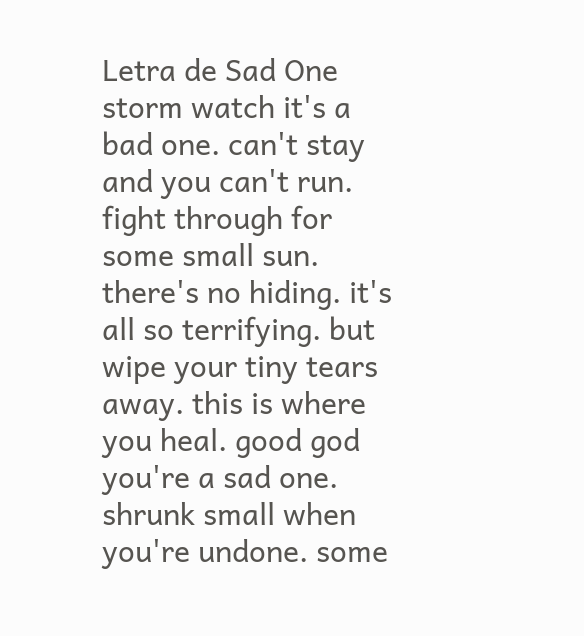Letra de Sad One
storm watch it's a bad one. can't stay and you can't run. fight through for some small sun. there's no hiding. it's all so terrifying. but wipe your tiny tears away. this is where you heal. good god you're a sad one. shrunk small when you're undone. some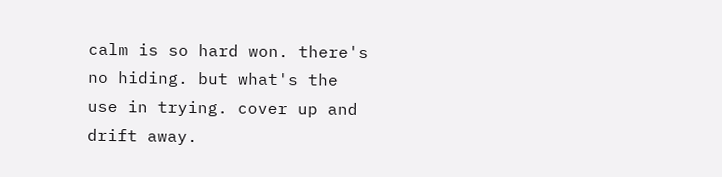calm is so hard won. there's no hiding. but what's the use in trying. cover up and drift away.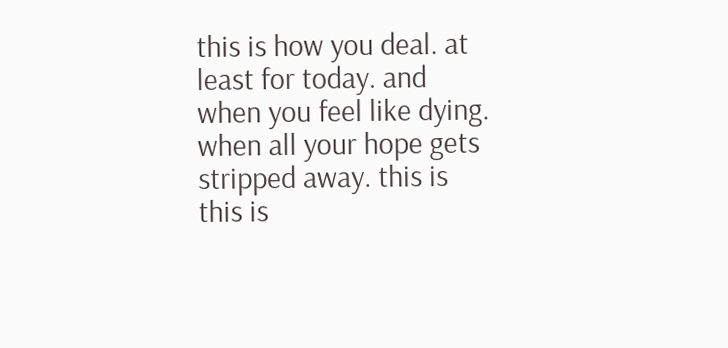this is how you deal. at least for today. and when you feel like dying. when all your hope gets stripped away. this is this is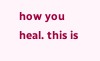how you heal. this is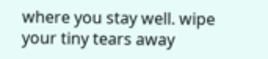where you stay well. wipe your tiny tears away